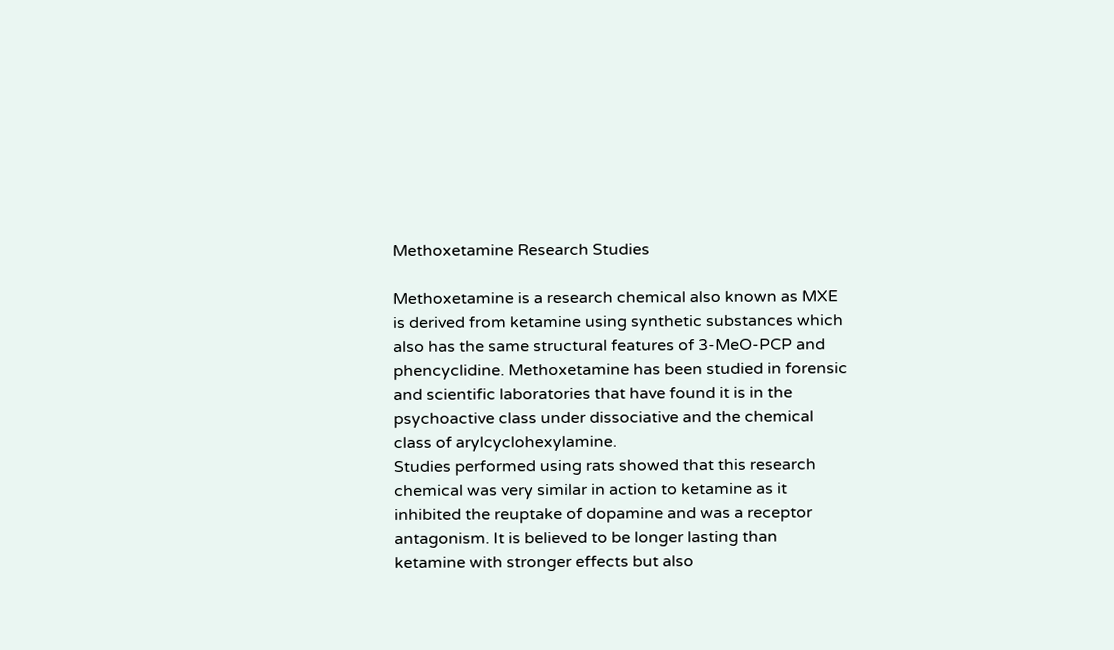Methoxetamine Research Studies

Methoxetamine is a research chemical also known as MXE is derived from ketamine using synthetic substances which also has the same structural features of 3-MeO-PCP and phencyclidine. Methoxetamine has been studied in forensic and scientific laboratories that have found it is in the psychoactive class under dissociative and the chemical class of arylcyclohexylamine.
Studies performed using rats showed that this research chemical was very similar in action to ketamine as it inhibited the reuptake of dopamine and was a receptor antagonism. It is believed to be longer lasting than ketamine with stronger effects but also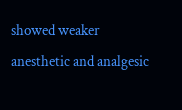showed weaker anesthetic and analgesic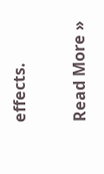effects.

Read More »